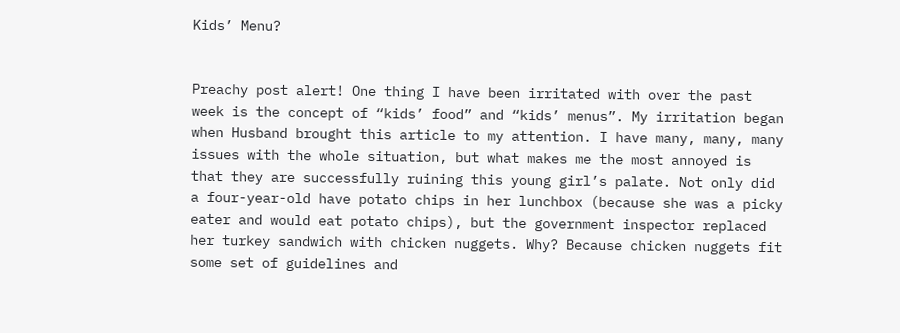Kids’ Menu?


Preachy post alert! One thing I have been irritated with over the past week is the concept of “kids’ food” and “kids’ menus”. My irritation began when Husband brought this article to my attention. I have many, many, many issues with the whole situation, but what makes me the most annoyed is that they are successfully ruining this young girl’s palate. Not only did a four-year-old have potato chips in her lunchbox (because she was a picky eater and would eat potato chips), but the government inspector replaced her turkey sandwich with chicken nuggets. Why? Because chicken nuggets fit some set of guidelines and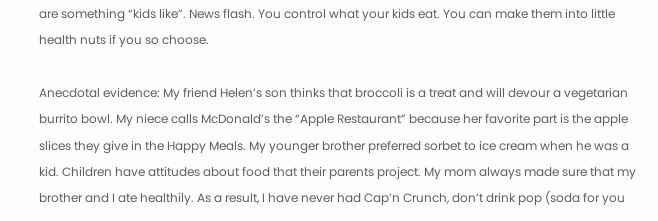are something “kids like”. News flash. You control what your kids eat. You can make them into little health nuts if you so choose.

Anecdotal evidence: My friend Helen’s son thinks that broccoli is a treat and will devour a vegetarian burrito bowl. My niece calls McDonald’s the “Apple Restaurant” because her favorite part is the apple slices they give in the Happy Meals. My younger brother preferred sorbet to ice cream when he was a kid. Children have attitudes about food that their parents project. My mom always made sure that my brother and I ate healthily. As a result, I have never had Cap’n Crunch, don’t drink pop (soda for you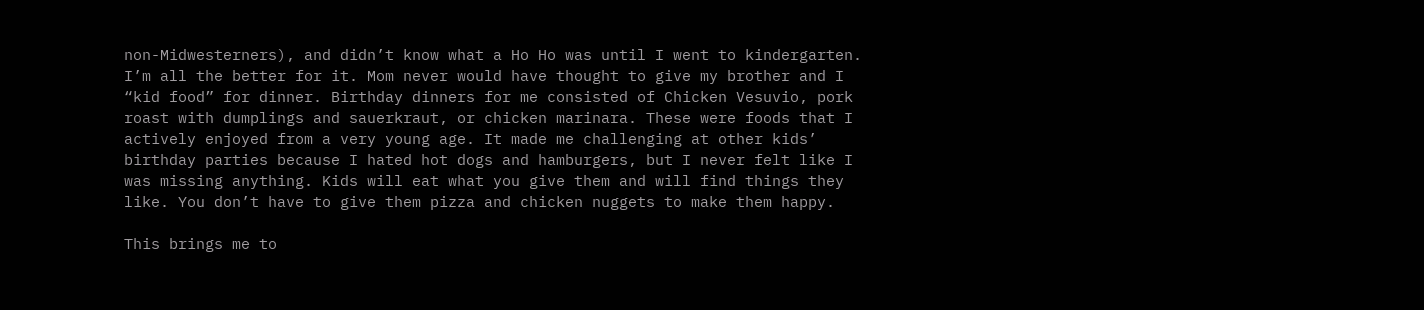non-Midwesterners), and didn’t know what a Ho Ho was until I went to kindergarten. I’m all the better for it. Mom never would have thought to give my brother and I “kid food” for dinner. Birthday dinners for me consisted of Chicken Vesuvio, pork roast with dumplings and sauerkraut, or chicken marinara. These were foods that I actively enjoyed from a very young age. It made me challenging at other kids’ birthday parties because I hated hot dogs and hamburgers, but I never felt like I was missing anything. Kids will eat what you give them and will find things they like. You don’t have to give them pizza and chicken nuggets to make them happy.

This brings me to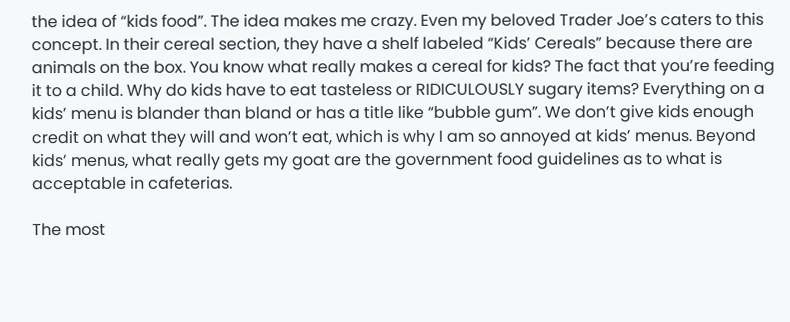the idea of “kids food”. The idea makes me crazy. Even my beloved Trader Joe’s caters to this concept. In their cereal section, they have a shelf labeled “Kids’ Cereals” because there are animals on the box. You know what really makes a cereal for kids? The fact that you’re feeding it to a child. Why do kids have to eat tasteless or RIDICULOUSLY sugary items? Everything on a kids’ menu is blander than bland or has a title like “bubble gum”. We don’t give kids enough credit on what they will and won’t eat, which is why I am so annoyed at kids’ menus. Beyond kids’ menus, what really gets my goat are the government food guidelines as to what is acceptable in cafeterias.

The most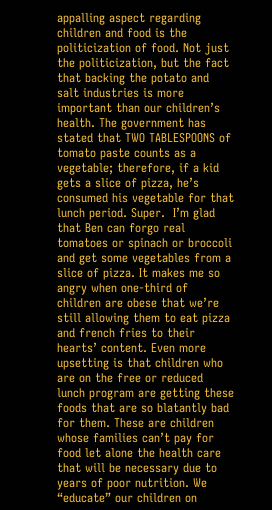appalling aspect regarding children and food is the politicization of food. Not just the politicization, but the fact that backing the potato and salt industries is more important than our children’s health. The government has stated that TWO TABLESPOONS of tomato paste counts as a vegetable; therefore, if a kid gets a slice of pizza, he’s consumed his vegetable for that lunch period. Super.  I’m glad that Ben can forgo real tomatoes or spinach or broccoli and get some vegetables from a slice of pizza. It makes me so angry when one-third of children are obese that we’re still allowing them to eat pizza and french fries to their hearts’ content. Even more upsetting is that children who are on the free or reduced lunch program are getting these foods that are so blatantly bad for them. These are children whose families can’t pay for food let alone the health care that will be necessary due to years of poor nutrition. We “educate” our children on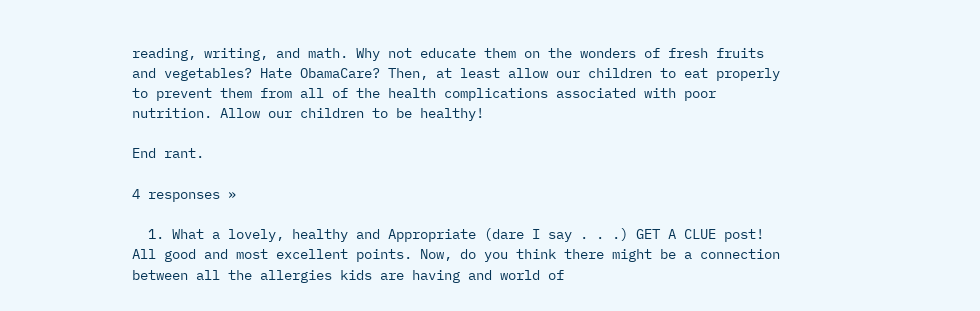reading, writing, and math. Why not educate them on the wonders of fresh fruits and vegetables? Hate ObamaCare? Then, at least allow our children to eat properly to prevent them from all of the health complications associated with poor nutrition. Allow our children to be healthy!

End rant.

4 responses »

  1. What a lovely, healthy and Appropriate (dare I say . . .) GET A CLUE post! All good and most excellent points. Now, do you think there might be a connection between all the allergies kids are having and world of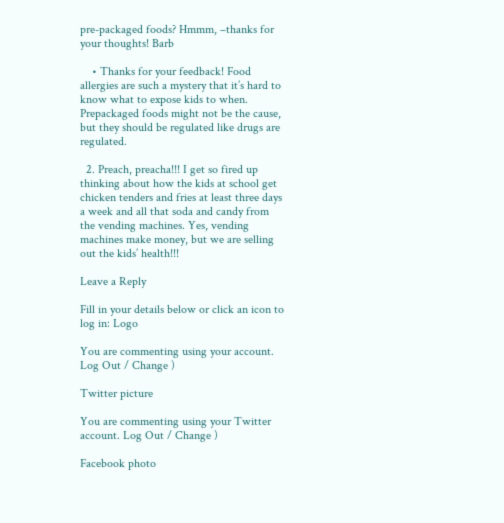pre-packaged foods? Hmmm, –thanks for your thoughts! Barb

    • Thanks for your feedback! Food allergies are such a mystery that it’s hard to know what to expose kids to when. Prepackaged foods might not be the cause, but they should be regulated like drugs are regulated.

  2. Preach, preacha!!! I get so fired up thinking about how the kids at school get chicken tenders and fries at least three days a week and all that soda and candy from the vending machines. Yes, vending machines make money, but we are selling out the kids’ health!!!

Leave a Reply

Fill in your details below or click an icon to log in: Logo

You are commenting using your account. Log Out / Change )

Twitter picture

You are commenting using your Twitter account. Log Out / Change )

Facebook photo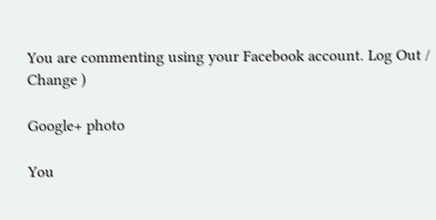You are commenting using your Facebook account. Log Out / Change )

Google+ photo

You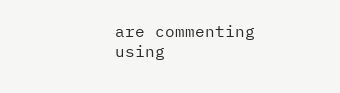are commenting using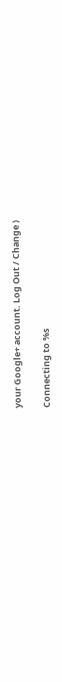your Google+ account. Log Out / Change )

Connecting to %s